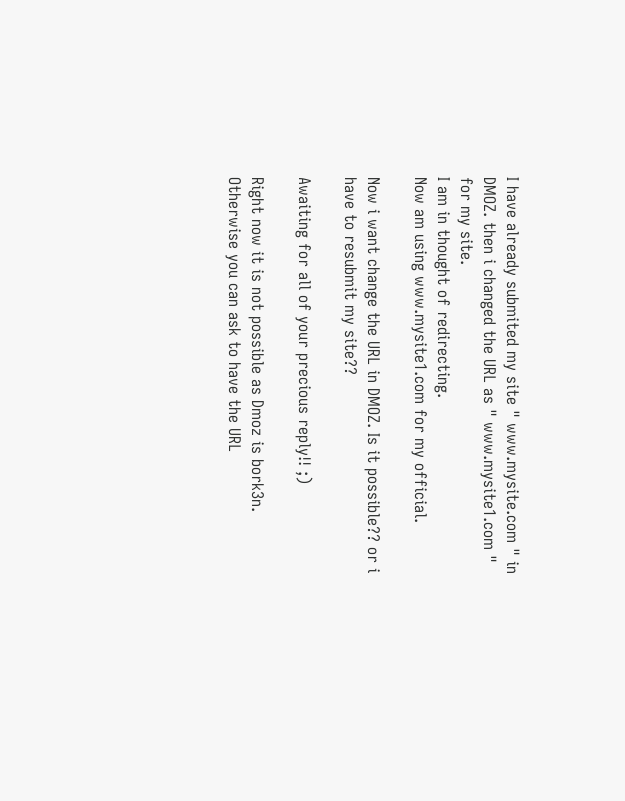I have already submited my site " www.mysite.com " in DMOZ. then i changed the URL as " www.mysite1.com " for my site.
I am in thought of redirecting.
Now am using www.mysite1.com for my official.

Now i want change the URL in DMOZ. Is it possible?? or i have to resubmit my site??

Awaiting for all of your precious reply!! ;)

Right now it is not possible as Dmoz is bork3n. Otherwise you can ask to have the URL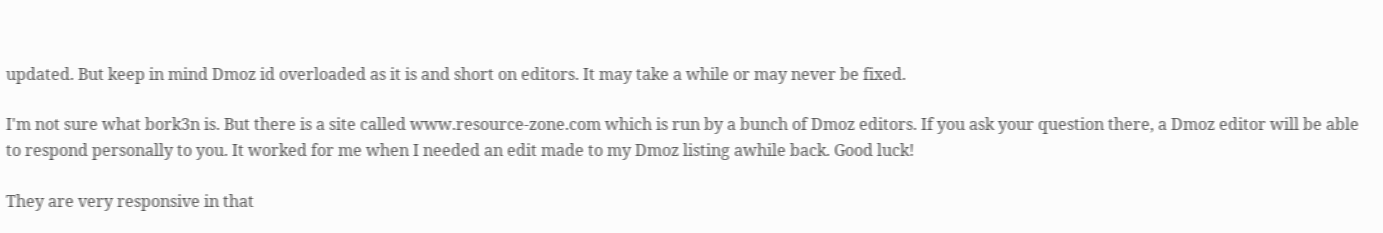updated. But keep in mind Dmoz id overloaded as it is and short on editors. It may take a while or may never be fixed.

I'm not sure what bork3n is. But there is a site called www.resource-zone.com which is run by a bunch of Dmoz editors. If you ask your question there, a Dmoz editor will be able to respond personally to you. It worked for me when I needed an edit made to my Dmoz listing awhile back. Good luck!

They are very responsive in that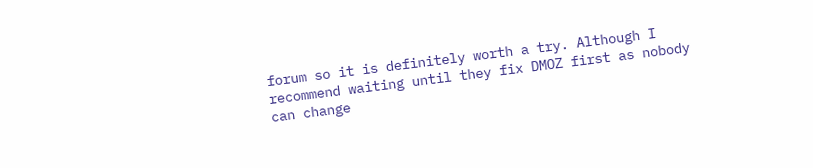forum so it is definitely worth a try. Although I recommend waiting until they fix DMOZ first as nobody can change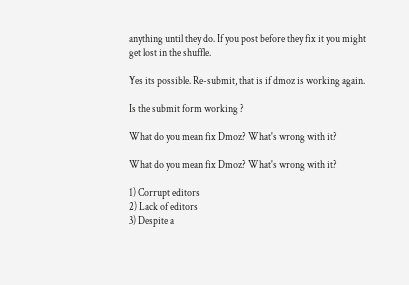anything until they do. If you post before they fix it you might get lost in the shuffle.

Yes its possible. Re-submit, that is if dmoz is working again.

Is the submit form working ?

What do you mean fix Dmoz? What's wrong with it?

What do you mean fix Dmoz? What's wrong with it?

1) Corrupt editors
2) Lack of editors
3) Despite a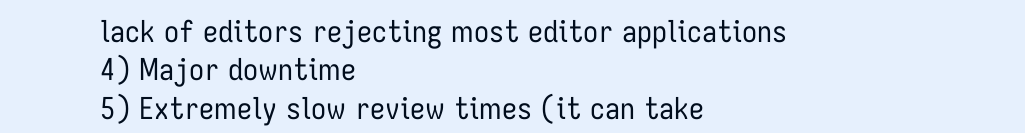lack of editors rejecting most editor applications
4) Major downtime
5) Extremely slow review times (it can take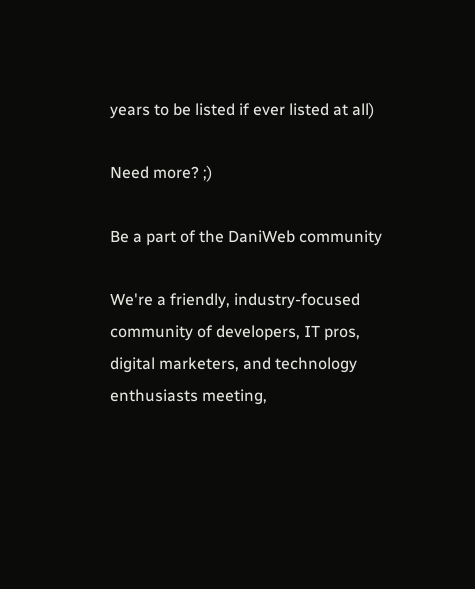years to be listed if ever listed at all)

Need more? ;)

Be a part of the DaniWeb community

We're a friendly, industry-focused community of developers, IT pros, digital marketers, and technology enthusiasts meeting,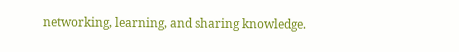networking, learning, and sharing knowledge.